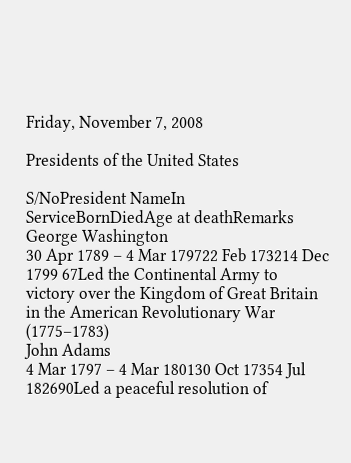Friday, November 7, 2008

Presidents of the United States

S/NoPresident NameIn ServiceBornDiedAge at deathRemarks
George Washington
30 Apr 1789 – 4 Mar 179722 Feb 173214 Dec 1799 67Led the Continental Army to victory over the Kingdom of Great Britain in the American Revolutionary War (1775–1783)
John Adams
4 Mar 1797 – 4 Mar 180130 Oct 17354 Jul 182690Led a peaceful resolution of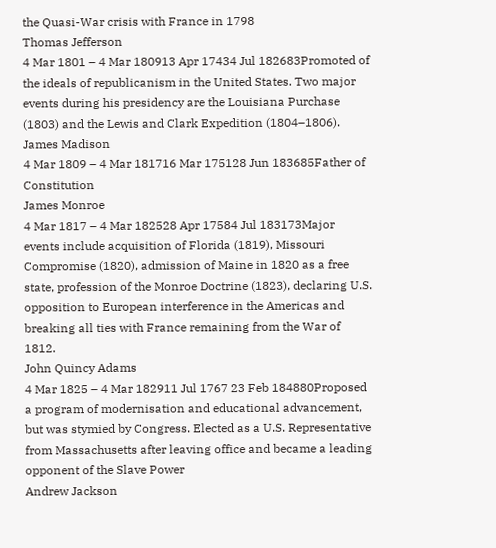the Quasi-War crisis with France in 1798
Thomas Jefferson
4 Mar 1801 – 4 Mar 180913 Apr 17434 Jul 182683Promoted of the ideals of republicanism in the United States. Two major events during his presidency are the Louisiana Purchase (1803) and the Lewis and Clark Expedition (1804–1806).
James Madison
4 Mar 1809 – 4 Mar 181716 Mar 175128 Jun 183685Father of Constitution
James Monroe
4 Mar 1817 – 4 Mar 182528 Apr 17584 Jul 183173Major events include acquisition of Florida (1819), Missouri Compromise (1820), admission of Maine in 1820 as a free state, profession of the Monroe Doctrine (1823), declaring U.S. opposition to European interference in the Americas and breaking all ties with France remaining from the War of 1812.
John Quincy Adams
4 Mar 1825 – 4 Mar 182911 Jul 1767 23 Feb 184880Proposed a program of modernisation and educational advancement, but was stymied by Congress. Elected as a U.S. Representative from Massachusetts after leaving office and became a leading opponent of the Slave Power
Andrew Jackson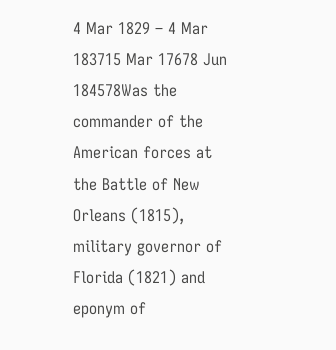4 Mar 1829 – 4 Mar 183715 Mar 17678 Jun 184578Was the commander of the American forces at the Battle of New Orleans (1815), military governor of Florida (1821) and eponym of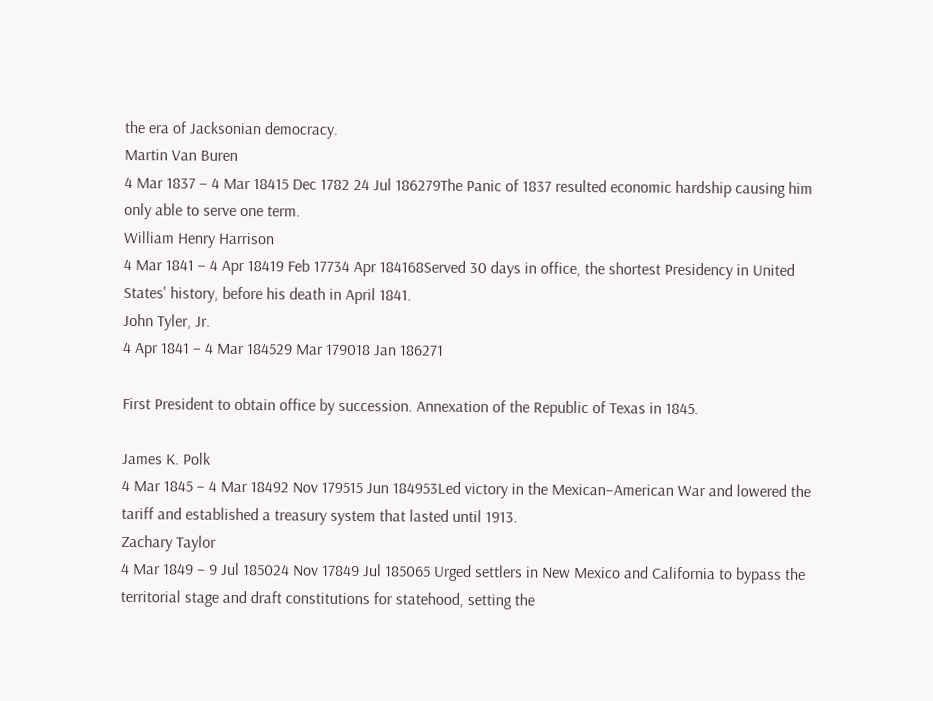the era of Jacksonian democracy.
Martin Van Buren
4 Mar 1837 – 4 Mar 18415 Dec 1782 24 Jul 186279The Panic of 1837 resulted economic hardship causing him only able to serve one term.
William Henry Harrison
4 Mar 1841 – 4 Apr 18419 Feb 17734 Apr 184168Served 30 days in office, the shortest Presidency in United States' history, before his death in April 1841.
John Tyler, Jr.
4 Apr 1841 – 4 Mar 184529 Mar 179018 Jan 186271

First President to obtain office by succession. Annexation of the Republic of Texas in 1845.

James K. Polk
4 Mar 1845 – 4 Mar 18492 Nov 179515 Jun 184953Led victory in the Mexican–American War and lowered the tariff and established a treasury system that lasted until 1913.
Zachary Taylor
4 Mar 1849 – 9 Jul 185024 Nov 17849 Jul 185065 Urged settlers in New Mexico and California to bypass the territorial stage and draft constitutions for statehood, setting the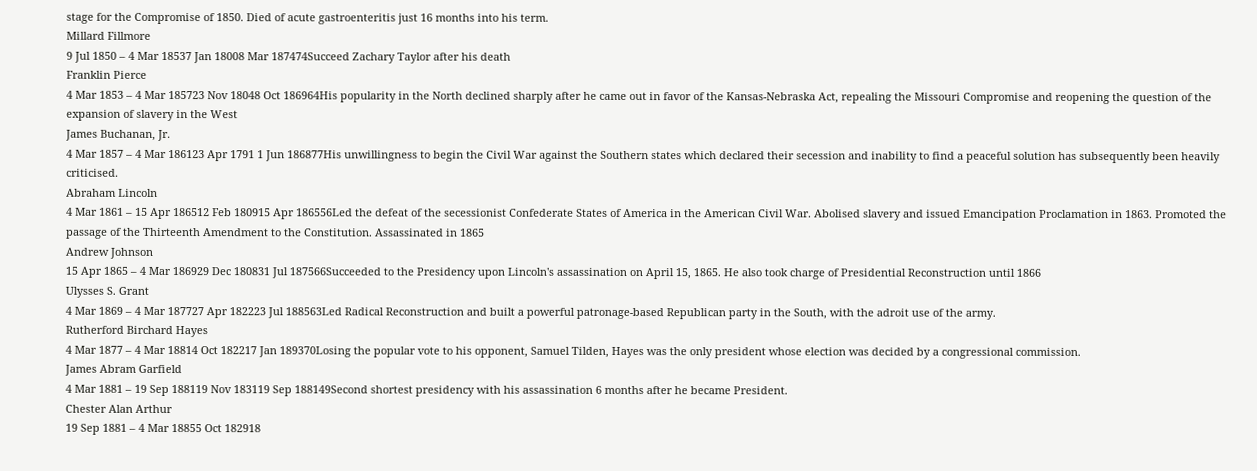stage for the Compromise of 1850. Died of acute gastroenteritis just 16 months into his term.
Millard Fillmore
9 Jul 1850 – 4 Mar 18537 Jan 18008 Mar 187474Succeed Zachary Taylor after his death
Franklin Pierce
4 Mar 1853 – 4 Mar 185723 Nov 18048 Oct 186964His popularity in the North declined sharply after he came out in favor of the Kansas-Nebraska Act, repealing the Missouri Compromise and reopening the question of the expansion of slavery in the West
James Buchanan, Jr.
4 Mar 1857 – 4 Mar 186123 Apr 1791 1 Jun 186877His unwillingness to begin the Civil War against the Southern states which declared their secession and inability to find a peaceful solution has subsequently been heavily criticised.
Abraham Lincoln
4 Mar 1861 – 15 Apr 186512 Feb 180915 Apr 186556Led the defeat of the secessionist Confederate States of America in the American Civil War. Abolised slavery and issued Emancipation Proclamation in 1863. Promoted the passage of the Thirteenth Amendment to the Constitution. Assassinated in 1865
Andrew Johnson
15 Apr 1865 – 4 Mar 186929 Dec 180831 Jul 187566Succeeded to the Presidency upon Lincoln's assassination on April 15, 1865. He also took charge of Presidential Reconstruction until 1866
Ulysses S. Grant
4 Mar 1869 – 4 Mar 187727 Apr 182223 Jul 188563Led Radical Reconstruction and built a powerful patronage-based Republican party in the South, with the adroit use of the army.
Rutherford Birchard Hayes
4 Mar 1877 – 4 Mar 18814 Oct 182217 Jan 189370Losing the popular vote to his opponent, Samuel Tilden, Hayes was the only president whose election was decided by a congressional commission.
James Abram Garfield
4 Mar 1881 – 19 Sep 188119 Nov 183119 Sep 188149Second shortest presidency with his assassination 6 months after he became President.
Chester Alan Arthur
19 Sep 1881 – 4 Mar 18855 Oct 182918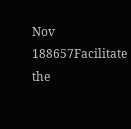Nov 188657Facilitate the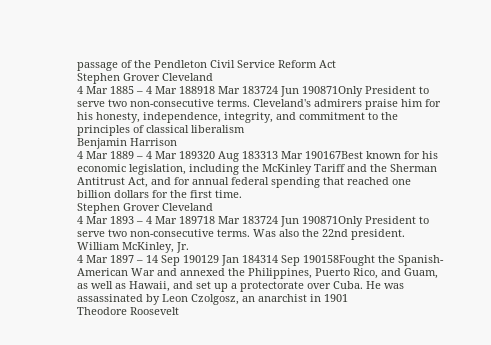passage of the Pendleton Civil Service Reform Act
Stephen Grover Cleveland
4 Mar 1885 – 4 Mar 188918 Mar 183724 Jun 190871Only President to serve two non-consecutive terms. Cleveland's admirers praise him for his honesty, independence, integrity, and commitment to the principles of classical liberalism
Benjamin Harrison
4 Mar 1889 – 4 Mar 189320 Aug 183313 Mar 190167Best known for his economic legislation, including the McKinley Tariff and the Sherman Antitrust Act, and for annual federal spending that reached one billion dollars for the first time.
Stephen Grover Cleveland
4 Mar 1893 – 4 Mar 189718 Mar 183724 Jun 190871Only President to serve two non-consecutive terms. Was also the 22nd president.
William McKinley, Jr.
4 Mar 1897 – 14 Sep 190129 Jan 184314 Sep 190158Fought the Spanish-American War and annexed the Philippines, Puerto Rico, and Guam, as well as Hawaii, and set up a protectorate over Cuba. He was assassinated by Leon Czolgosz, an anarchist in 1901
Theodore Roosevelt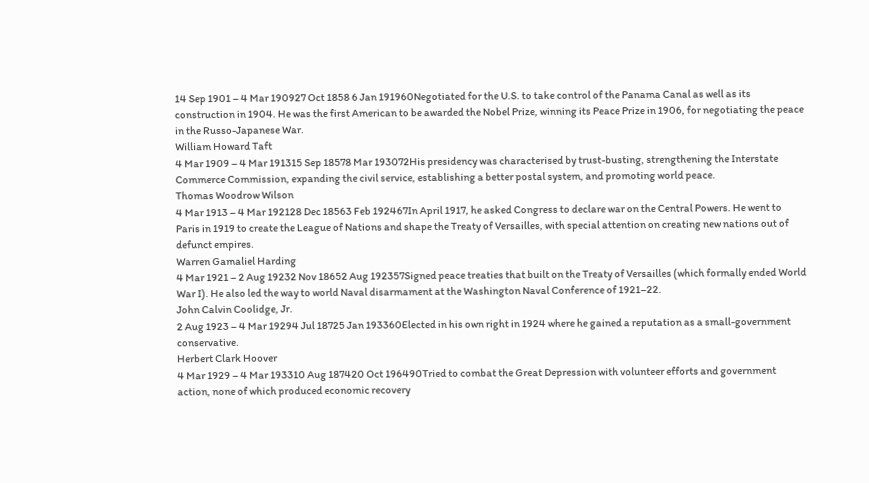14 Sep 1901 – 4 Mar 190927 Oct 1858 6 Jan 191960Negotiated for the U.S. to take control of the Panama Canal as well as its construction in 1904. He was the first American to be awarded the Nobel Prize, winning its Peace Prize in 1906, for negotiating the peace in the Russo-Japanese War.
William Howard Taft
4 Mar 1909 – 4 Mar 191315 Sep 18578 Mar 193072His presidency was characterised by trust-busting, strengthening the Interstate Commerce Commission, expanding the civil service, establishing a better postal system, and promoting world peace.
Thomas Woodrow Wilson
4 Mar 1913 – 4 Mar 192128 Dec 18563 Feb 192467In April 1917, he asked Congress to declare war on the Central Powers. He went to Paris in 1919 to create the League of Nations and shape the Treaty of Versailles, with special attention on creating new nations out of defunct empires.
Warren Gamaliel Harding
4 Mar 1921 – 2 Aug 19232 Nov 18652 Aug 192357Signed peace treaties that built on the Treaty of Versailles (which formally ended World War I). He also led the way to world Naval disarmament at the Washington Naval Conference of 1921–22.
John Calvin Coolidge, Jr.
2 Aug 1923 – 4 Mar 19294 Jul 18725 Jan 193360Elected in his own right in 1924 where he gained a reputation as a small-government conservative.
Herbert Clark Hoover
4 Mar 1929 – 4 Mar 193310 Aug 187420 Oct 196490Tried to combat the Great Depression with volunteer efforts and government action, none of which produced economic recovery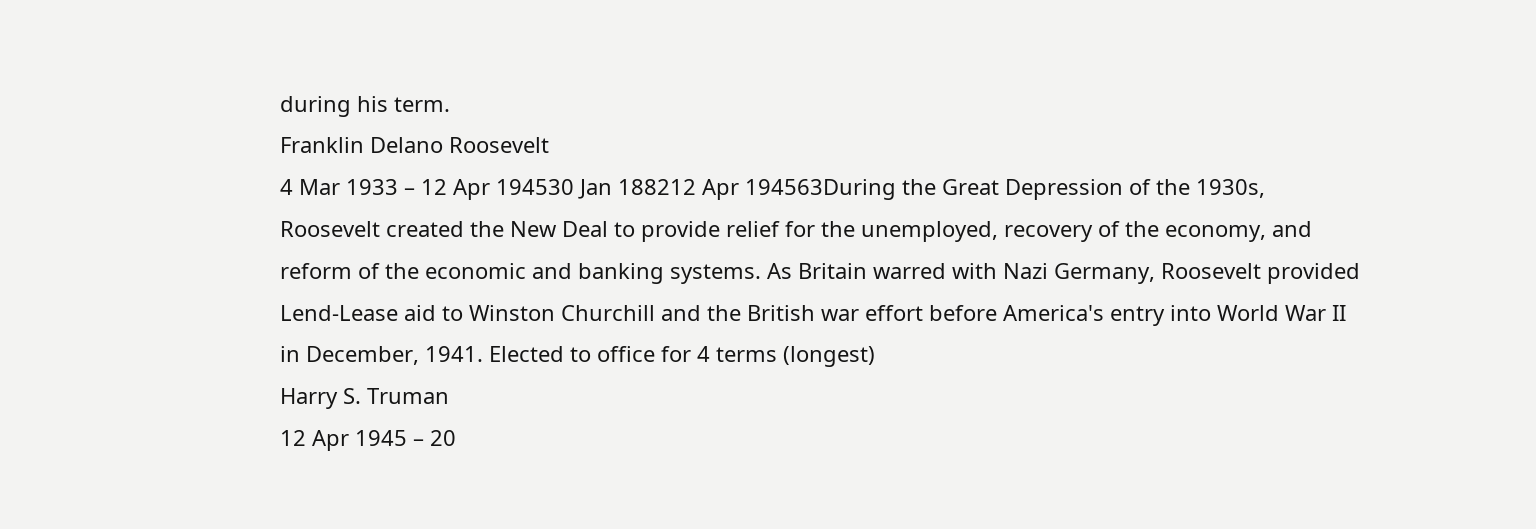during his term.
Franklin Delano Roosevelt
4 Mar 1933 – 12 Apr 194530 Jan 188212 Apr 194563During the Great Depression of the 1930s, Roosevelt created the New Deal to provide relief for the unemployed, recovery of the economy, and reform of the economic and banking systems. As Britain warred with Nazi Germany, Roosevelt provided Lend-Lease aid to Winston Churchill and the British war effort before America's entry into World War II in December, 1941. Elected to office for 4 terms (longest)
Harry S. Truman
12 Apr 1945 – 20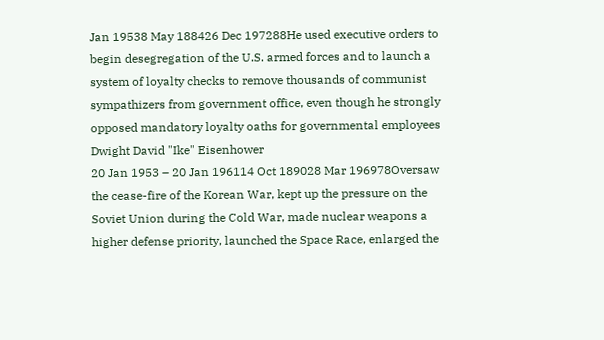Jan 19538 May 188426 Dec 197288He used executive orders to begin desegregation of the U.S. armed forces and to launch a system of loyalty checks to remove thousands of communist sympathizers from government office, even though he strongly opposed mandatory loyalty oaths for governmental employees
Dwight David "Ike" Eisenhower
20 Jan 1953 – 20 Jan 196114 Oct 189028 Mar 196978Oversaw the cease-fire of the Korean War, kept up the pressure on the Soviet Union during the Cold War, made nuclear weapons a higher defense priority, launched the Space Race, enlarged the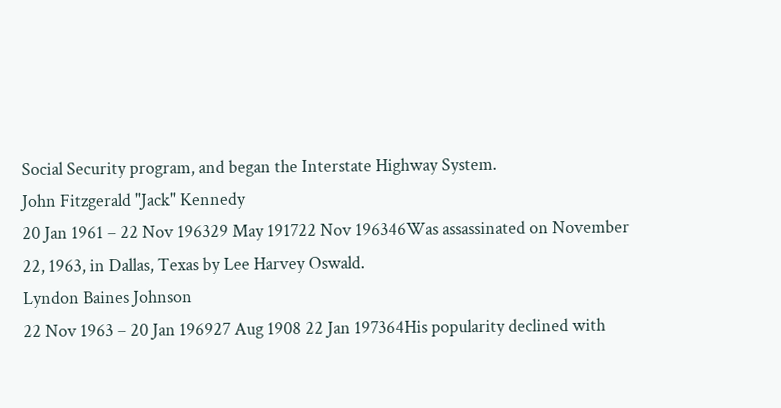Social Security program, and began the Interstate Highway System.
John Fitzgerald "Jack" Kennedy
20 Jan 1961 – 22 Nov 196329 May 191722 Nov 196346Was assassinated on November 22, 1963, in Dallas, Texas by Lee Harvey Oswald.
Lyndon Baines Johnson
22 Nov 1963 – 20 Jan 196927 Aug 1908 22 Jan 197364His popularity declined with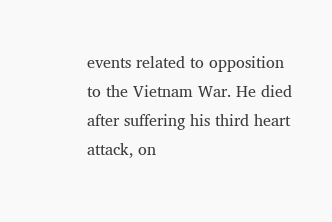events related to opposition to the Vietnam War. He died after suffering his third heart attack, on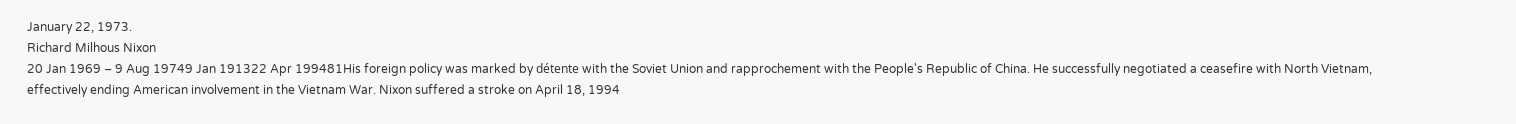January 22, 1973.
Richard Milhous Nixon
20 Jan 1969 – 9 Aug 19749 Jan 191322 Apr 199481His foreign policy was marked by détente with the Soviet Union and rapprochement with the People's Republic of China. He successfully negotiated a ceasefire with North Vietnam, effectively ending American involvement in the Vietnam War. Nixon suffered a stroke on April 18, 1994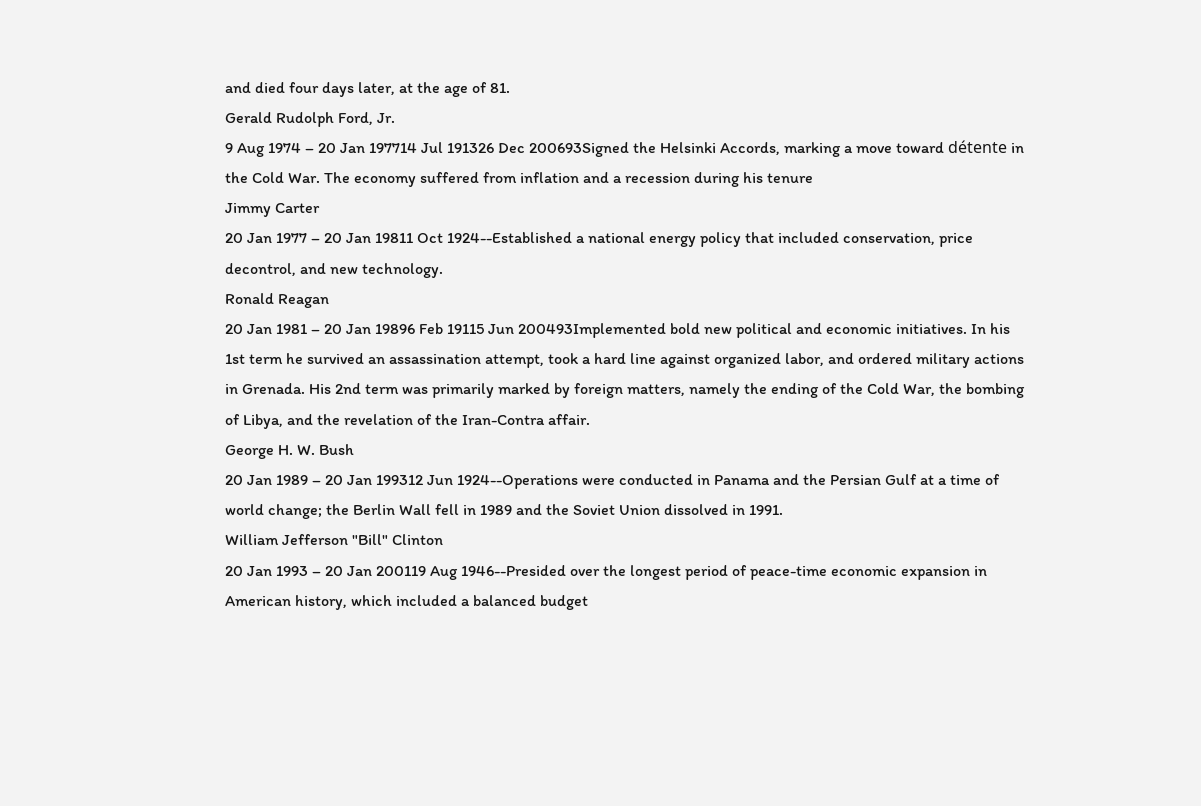and died four days later, at the age of 81.
Gerald Rudolph Ford, Jr.
9 Aug 1974 – 20 Jan 197714 Jul 191326 Dec 200693Signed the Helsinki Accords, marking a move toward détente in the Cold War. The economy suffered from inflation and a recession during his tenure
Jimmy Carter
20 Jan 1977 – 20 Jan 19811 Oct 1924--Established a national energy policy that included conservation, price decontrol, and new technology.
Ronald Reagan
20 Jan 1981 – 20 Jan 19896 Feb 19115 Jun 200493Implemented bold new political and economic initiatives. In his 1st term he survived an assassination attempt, took a hard line against organized labor, and ordered military actions in Grenada. His 2nd term was primarily marked by foreign matters, namely the ending of the Cold War, the bombing of Libya, and the revelation of the Iran-Contra affair.
George H. W. Bush
20 Jan 1989 – 20 Jan 199312 Jun 1924--Operations were conducted in Panama and the Persian Gulf at a time of world change; the Berlin Wall fell in 1989 and the Soviet Union dissolved in 1991.
William Jefferson "Bill" Clinton
20 Jan 1993 – 20 Jan 200119 Aug 1946--Presided over the longest period of peace-time economic expansion in American history, which included a balanced budget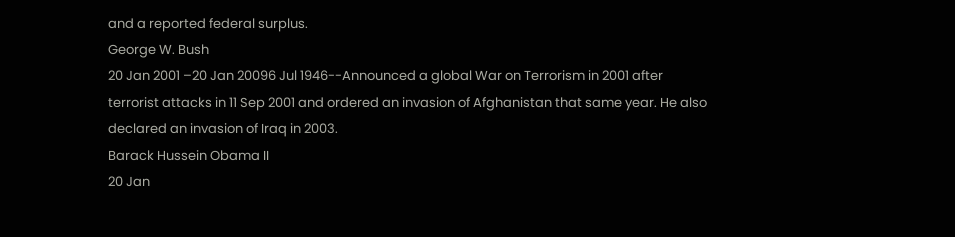and a reported federal surplus.
George W. Bush
20 Jan 2001 –20 Jan 20096 Jul 1946--Announced a global War on Terrorism in 2001 after terrorist attacks in 11 Sep 2001 and ordered an invasion of Afghanistan that same year. He also declared an invasion of Iraq in 2003.
Barack Hussein Obama II
20 Jan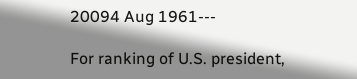20094 Aug 1961---

For ranking of U.S. president,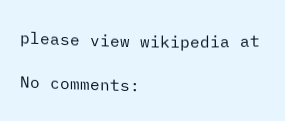please view wikipedia at

No comments: